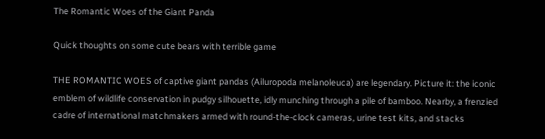The Romantic Woes of the Giant Panda

Quick thoughts on some cute bears with terrible game

THE ROMANTIC WOES of captive giant pandas (Ailuropoda melanoleuca) are legendary. Picture it: the iconic emblem of wildlife conservation in pudgy silhouette, idly munching through a pile of bamboo. Nearby, a frenzied cadre of international matchmakers armed with round-the-clock cameras, urine test kits, and stacks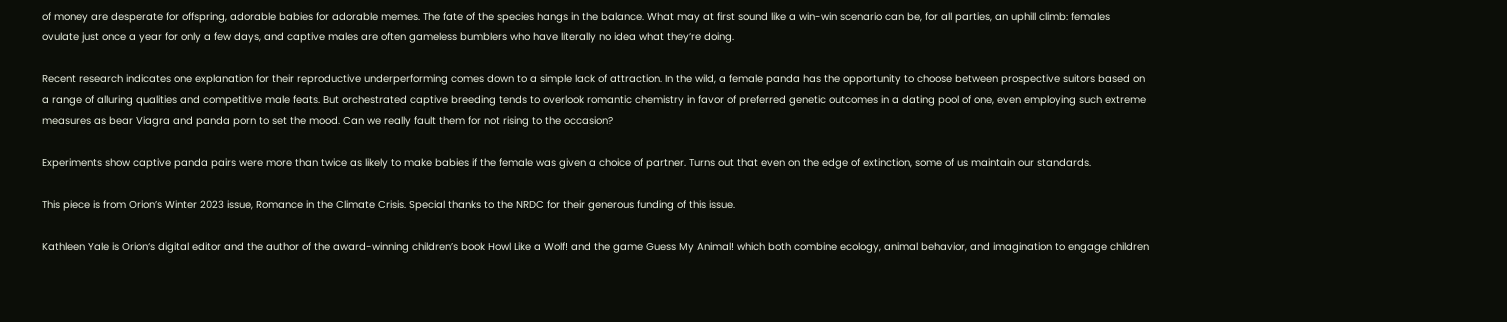of money are desperate for offspring, adorable babies for adorable memes. The fate of the species hangs in the balance. What may at first sound like a win-win scenario can be, for all parties, an uphill climb: females ovulate just once a year for only a few days, and captive males are often gameless bumblers who have literally no idea what they’re doing.

Recent research indicates one explanation for their reproductive underperforming comes down to a simple lack of attraction. In the wild, a female panda has the opportunity to choose between prospective suitors based on a range of alluring qualities and competitive male feats. But orchestrated captive breeding tends to overlook romantic chemistry in favor of preferred genetic outcomes in a dating pool of one, even employing such extreme measures as bear Viagra and panda porn to set the mood. Can we really fault them for not rising to the occasion?

Experiments show captive panda pairs were more than twice as likely to make babies if the female was given a choice of partner. Turns out that even on the edge of extinction, some of us maintain our standards.

This piece is from Orion’s Winter 2023 issue, Romance in the Climate Crisis. Special thanks to the NRDC for their generous funding of this issue.

Kathleen Yale is Orion‘s digital editor and the author of the award-winning children’s book Howl Like a Wolf! and the game Guess My Animal! which both combine ecology, animal behavior, and imagination to engage children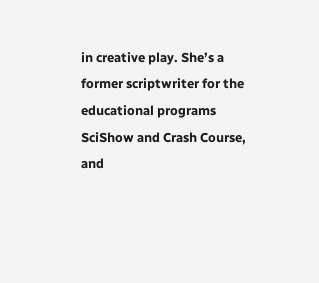in creative play. She’s a former scriptwriter for the educational programs SciShow and Crash Course, and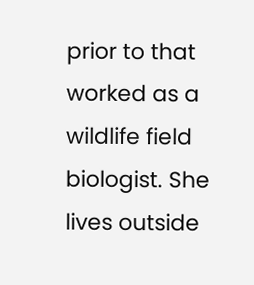prior to that worked as a wildlife field biologist. She lives outside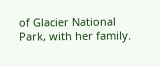of Glacier National Park, with her family.